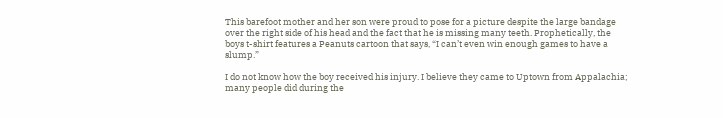This barefoot mother and her son were proud to pose for a picture despite the large bandage over the right side of his head and the fact that he is missing many teeth. Prophetically, the boys t-shirt features a Peanuts cartoon that says, “I can’t even win enough games to have a slump.”

I do not know how the boy received his injury. I believe they came to Uptown from Appalachia; many people did during the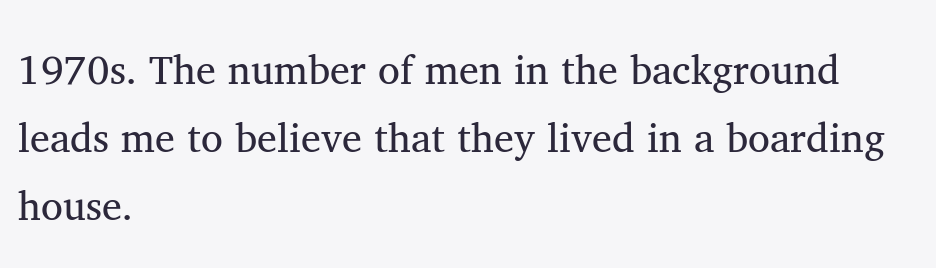1970s. The number of men in the background leads me to believe that they lived in a boarding house.